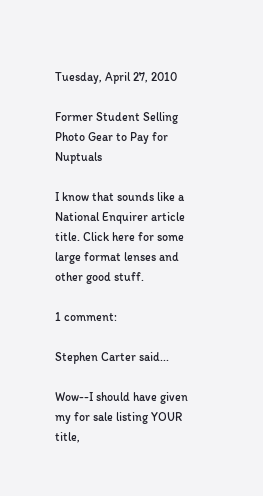Tuesday, April 27, 2010

Former Student Selling Photo Gear to Pay for Nuptuals

I know that sounds like a National Enquirer article title. Click here for some large format lenses and other good stuff.

1 comment:

Stephen Carter said...

Wow--I should have given my for sale listing YOUR title,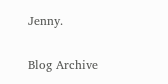Jenny.

Blog Archive